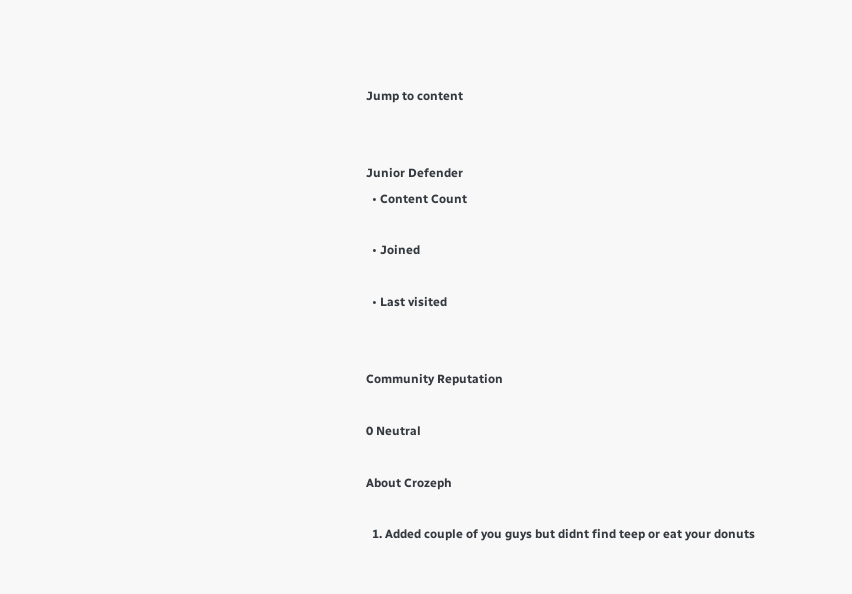Jump to content


Junior Defender
  • Content Count

  • Joined

  • Last visited


Community Reputation

0 Neutral

About Crozeph

  1. Added couple of you guys but didnt find teep or eat your donuts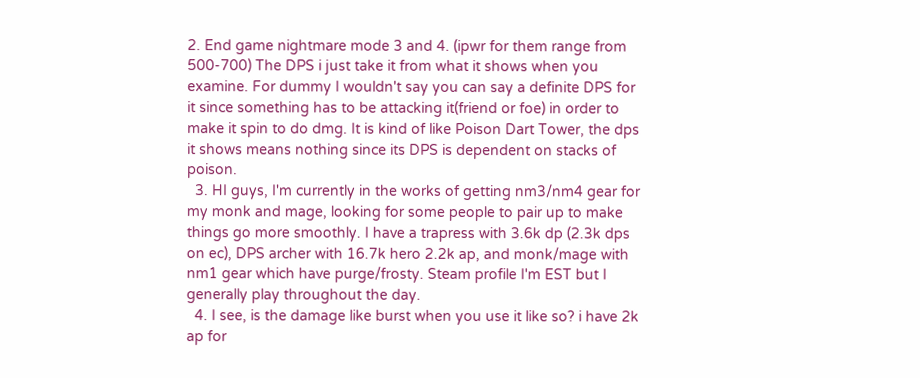2. End game nightmare mode 3 and 4. (ipwr for them range from 500-700) The DPS i just take it from what it shows when you examine. For dummy I wouldn't say you can say a definite DPS for it since something has to be attacking it(friend or foe) in order to make it spin to do dmg. It is kind of like Poison Dart Tower, the dps it shows means nothing since its DPS is dependent on stacks of poison.
  3. HI guys, I'm currently in the works of getting nm3/nm4 gear for my monk and mage, looking for some people to pair up to make things go more smoothly. I have a trapress with 3.6k dp (2.3k dps on ec), DPS archer with 16.7k hero 2.2k ap, and monk/mage with nm1 gear which have purge/frosty. Steam profile I'm EST but I generally play throughout the day.
  4. I see, is the damage like burst when you use it like so? i have 2k ap for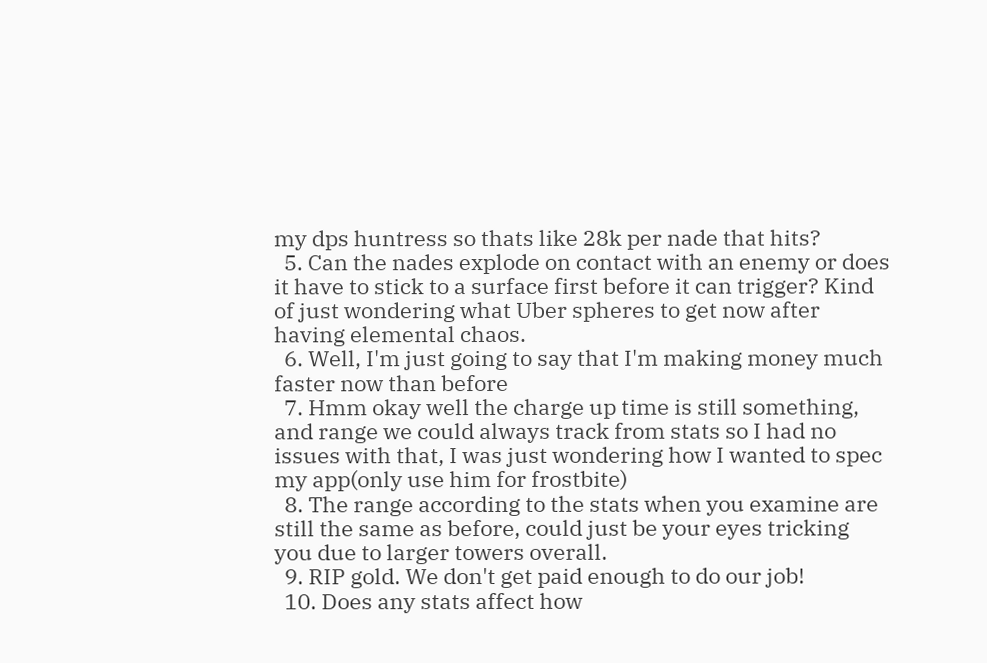my dps huntress so thats like 28k per nade that hits?
  5. Can the nades explode on contact with an enemy or does it have to stick to a surface first before it can trigger? Kind of just wondering what Uber spheres to get now after having elemental chaos.
  6. Well, I'm just going to say that I'm making money much faster now than before
  7. Hmm okay well the charge up time is still something, and range we could always track from stats so I had no issues with that, I was just wondering how I wanted to spec my app(only use him for frostbite)
  8. The range according to the stats when you examine are still the same as before, could just be your eyes tricking you due to larger towers overall.
  9. RIP gold. We don't get paid enough to do our job!
  10. Does any stats affect how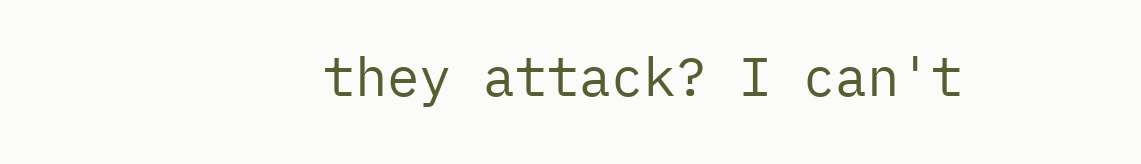they attack? I can't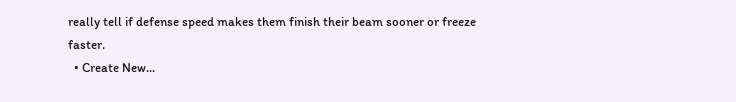really tell if defense speed makes them finish their beam sooner or freeze faster.
  • Create New...